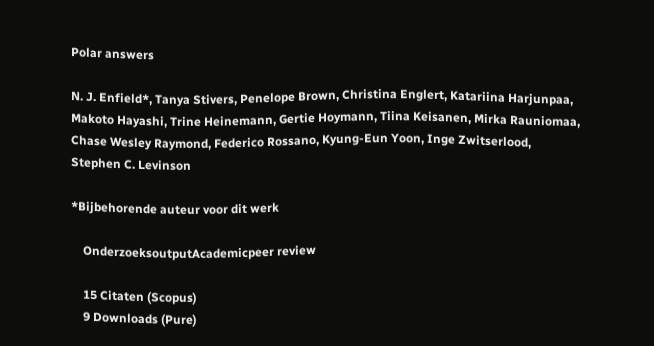Polar answers

N. J. Enfield*, Tanya Stivers, Penelope Brown, Christina Englert, Katariina Harjunpaa, Makoto Hayashi, Trine Heinemann, Gertie Hoymann, Tiina Keisanen, Mirka Rauniomaa, Chase Wesley Raymond, Federico Rossano, Kyung-Eun Yoon, Inge Zwitserlood, Stephen C. Levinson

*Bijbehorende auteur voor dit werk

    OnderzoeksoutputAcademicpeer review

    15 Citaten (Scopus)
    9 Downloads (Pure)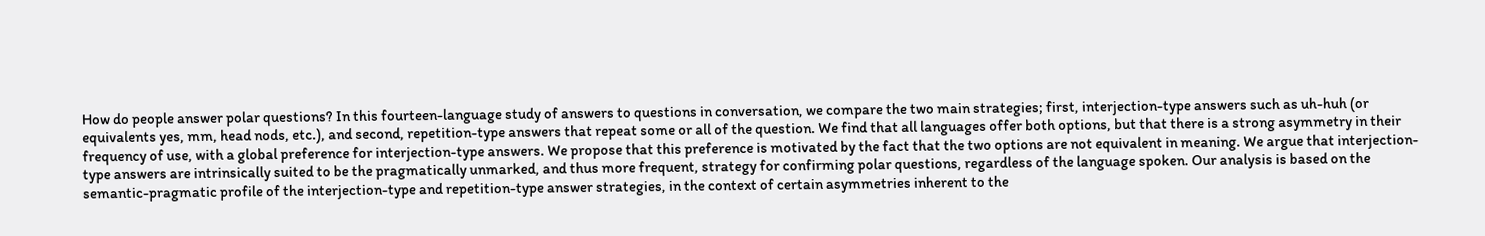How do people answer polar questions? In this fourteen-language study of answers to questions in conversation, we compare the two main strategies; first, interjection-type answers such as uh-huh (or equivalents yes, mm, head nods, etc.), and second, repetition-type answers that repeat some or all of the question. We find that all languages offer both options, but that there is a strong asymmetry in their frequency of use, with a global preference for interjection-type answers. We propose that this preference is motivated by the fact that the two options are not equivalent in meaning. We argue that interjection-type answers are intrinsically suited to be the pragmatically unmarked, and thus more frequent, strategy for confirming polar questions, regardless of the language spoken. Our analysis is based on the semantic-pragmatic profile of the interjection-type and repetition-type answer strategies, in the context of certain asymmetries inherent to the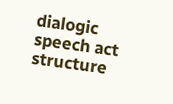dialogic speech act structure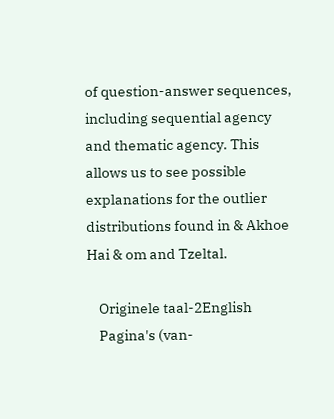of question-answer sequences, including sequential agency and thematic agency. This allows us to see possible explanations for the outlier distributions found in & Akhoe Hai & om and Tzeltal.

    Originele taal-2English
    Pagina's (van-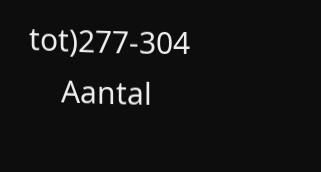tot)277-304
    Aantal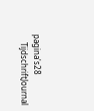pagina's28
    TijdschriftJournal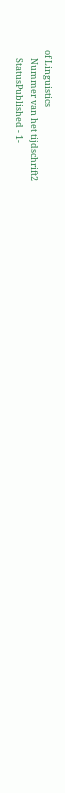of Linguistics
    Nummer van het tijdschrift2
    StatusPublished - 1-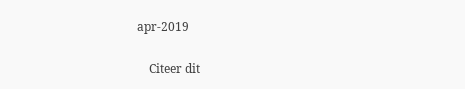apr-2019

    Citeer dit